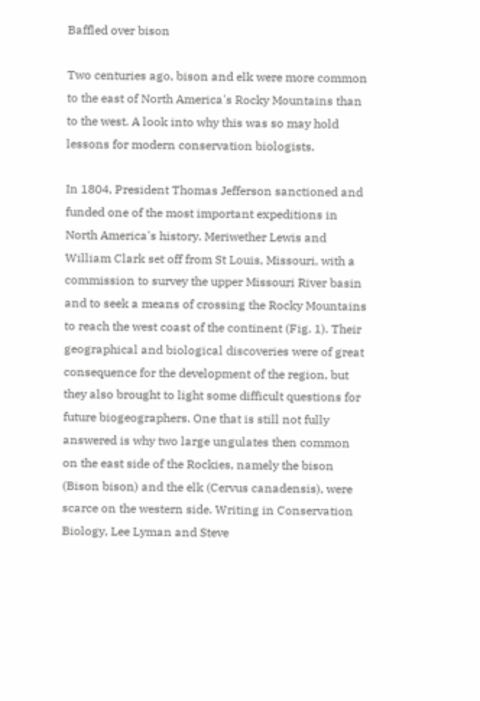Baffled over bison

Two centuries ago, bison and elk were more common to the east of North America's Rocky Mountains than to the west. A look into why this was so may hold lessons for modern conservation biologists.

In 1804, President Thomas Jefferson sanctioned and funded one of the most important expeditions in North America's history. Meriwether Lewis and William Clark set off from St Louis, Missouri, with a commission to survey the upper Missouri River basin and to seek a means of crossing the Rocky Mountains to reach the west coast of the continent (Fig. 1). Their geographical and biological discoveries were of great consequence for the development of the region, but they also brought to light some difficult questions for future biogeographers. One that is still not fully answered is why two large ungulates then common on the east side of the Rockies, namely the bison (Bison bison) and the elk (Cervus canadensis), were scarce on the western side. Writing in Conservation Biology, Lee Lyman and Steve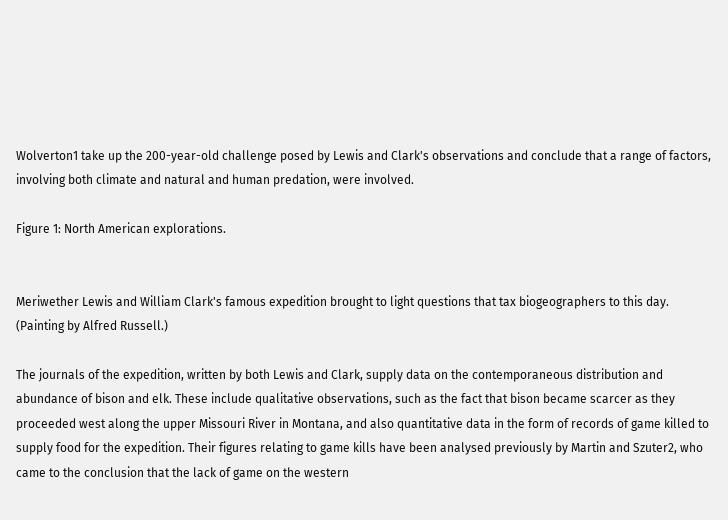Wolverton1 take up the 200-year-old challenge posed by Lewis and Clark's observations and conclude that a range of factors, involving both climate and natural and human predation, were involved.

Figure 1: North American explorations.


Meriwether Lewis and William Clark's famous expedition brought to light questions that tax biogeographers to this day. (Painting by Alfred Russell.)

The journals of the expedition, written by both Lewis and Clark, supply data on the contemporaneous distribution and abundance of bison and elk. These include qualitative observations, such as the fact that bison became scarcer as they proceeded west along the upper Missouri River in Montana, and also quantitative data in the form of records of game killed to supply food for the expedition. Their figures relating to game kills have been analysed previously by Martin and Szuter2, who came to the conclusion that the lack of game on the western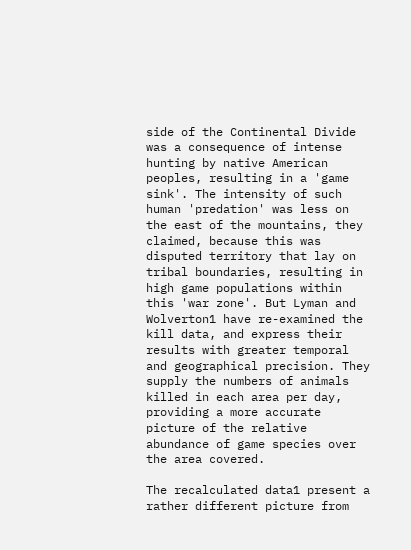side of the Continental Divide was a consequence of intense hunting by native American peoples, resulting in a 'game sink'. The intensity of such human 'predation' was less on the east of the mountains, they claimed, because this was disputed territory that lay on tribal boundaries, resulting in high game populations within this 'war zone'. But Lyman and Wolverton1 have re-examined the kill data, and express their results with greater temporal and geographical precision. They supply the numbers of animals killed in each area per day, providing a more accurate picture of the relative abundance of game species over the area covered.

The recalculated data1 present a rather different picture from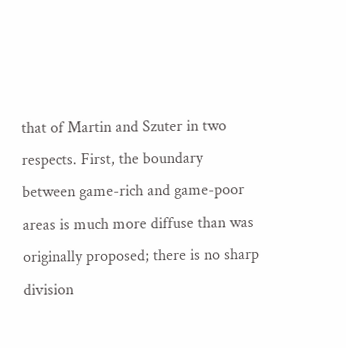that of Martin and Szuter in two respects. First, the boundary between game-rich and game-poor areas is much more diffuse than was originally proposed; there is no sharp division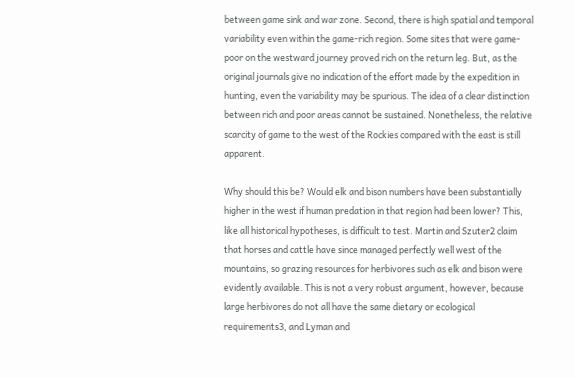between game sink and war zone. Second, there is high spatial and temporal variability even within the game-rich region. Some sites that were game-poor on the westward journey proved rich on the return leg. But, as the original journals give no indication of the effort made by the expedition in hunting, even the variability may be spurious. The idea of a clear distinction between rich and poor areas cannot be sustained. Nonetheless, the relative scarcity of game to the west of the Rockies compared with the east is still apparent.

Why should this be? Would elk and bison numbers have been substantially higher in the west if human predation in that region had been lower? This, like all historical hypotheses, is difficult to test. Martin and Szuter2 claim that horses and cattle have since managed perfectly well west of the mountains, so grazing resources for herbivores such as elk and bison were evidently available. This is not a very robust argument, however, because large herbivores do not all have the same dietary or ecological requirements3, and Lyman and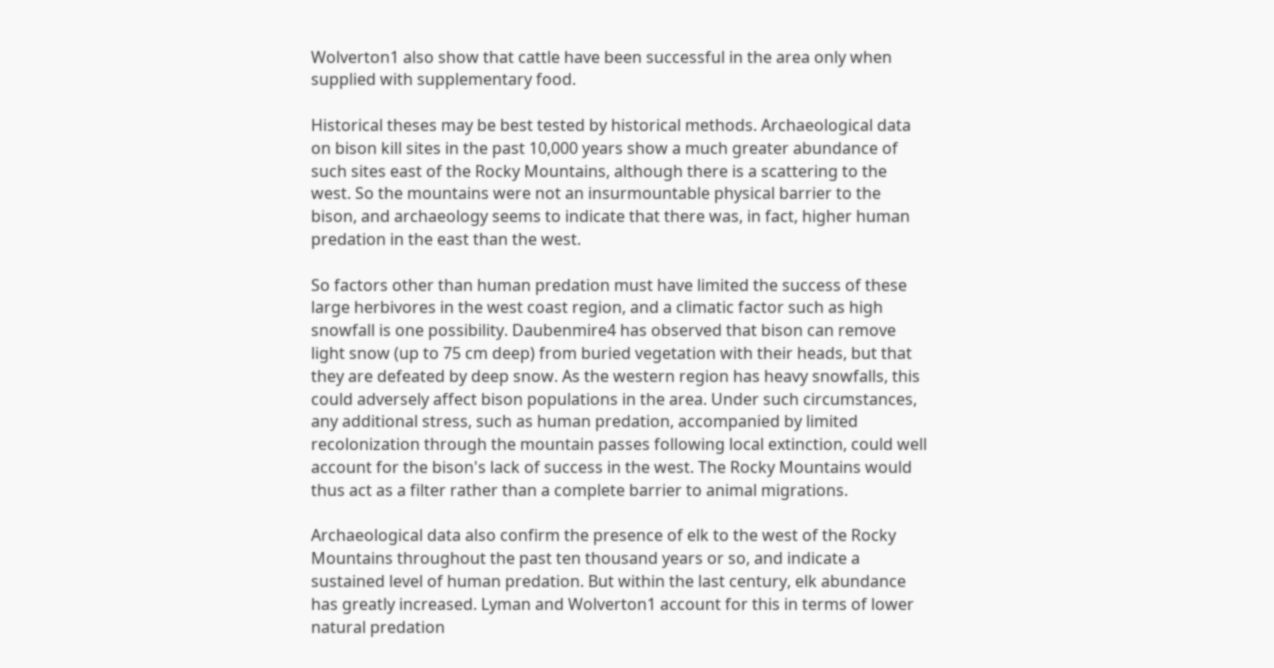Wolverton1 also show that cattle have been successful in the area only when supplied with supplementary food.

Historical theses may be best tested by historical methods. Archaeological data on bison kill sites in the past 10,000 years show a much greater abundance of such sites east of the Rocky Mountains, although there is a scattering to the west. So the mountains were not an insurmountable physical barrier to the bison, and archaeology seems to indicate that there was, in fact, higher human predation in the east than the west.

So factors other than human predation must have limited the success of these large herbivores in the west coast region, and a climatic factor such as high snowfall is one possibility. Daubenmire4 has observed that bison can remove light snow (up to 75 cm deep) from buried vegetation with their heads, but that they are defeated by deep snow. As the western region has heavy snowfalls, this could adversely affect bison populations in the area. Under such circumstances, any additional stress, such as human predation, accompanied by limited recolonization through the mountain passes following local extinction, could well account for the bison's lack of success in the west. The Rocky Mountains would thus act as a filter rather than a complete barrier to animal migrations.

Archaeological data also confirm the presence of elk to the west of the Rocky Mountains throughout the past ten thousand years or so, and indicate a sustained level of human predation. But within the last century, elk abundance has greatly increased. Lyman and Wolverton1 account for this in terms of lower natural predation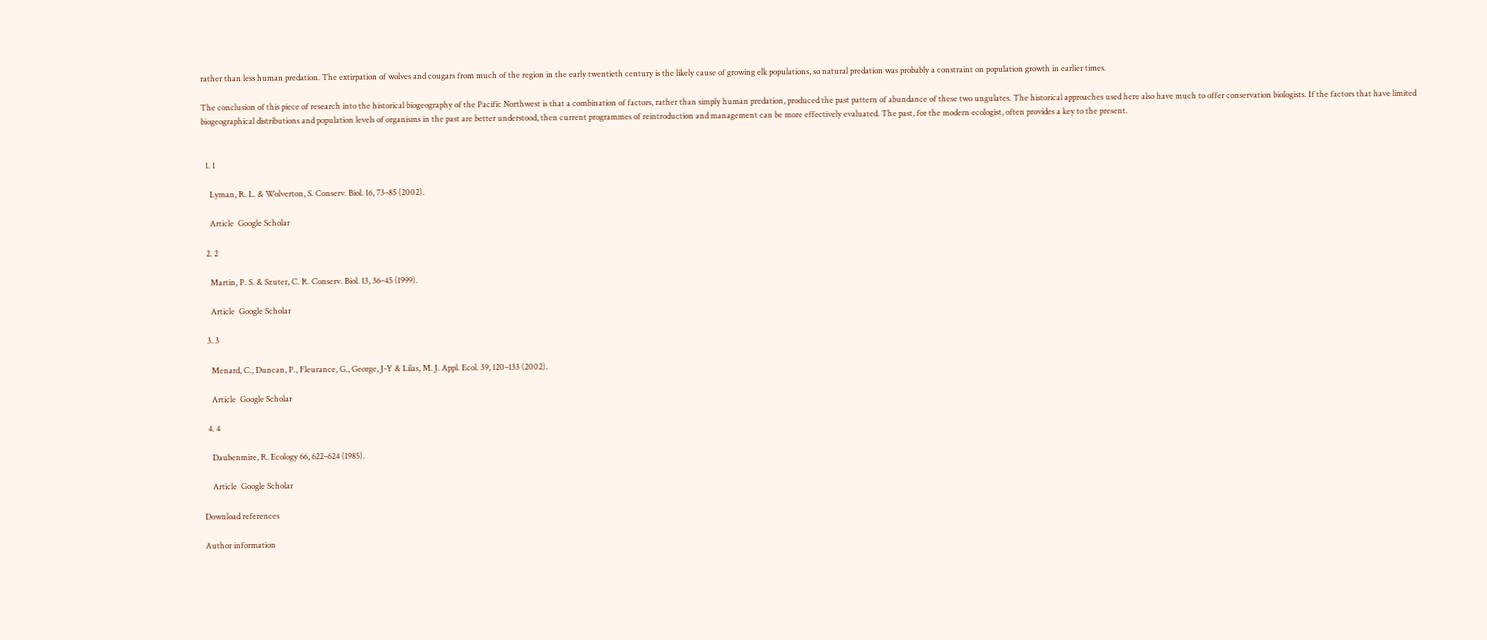rather than less human predation. The extirpation of wolves and cougars from much of the region in the early twentieth century is the likely cause of growing elk populations, so natural predation was probably a constraint on population growth in earlier times.

The conclusion of this piece of research into the historical biogeography of the Pacific Northwest is that a combination of factors, rather than simply human predation, produced the past pattern of abundance of these two ungulates. The historical approaches used here also have much to offer conservation biologists. If the factors that have limited biogeographical distributions and population levels of organisms in the past are better understood, then current programmes of reintroduction and management can be more effectively evaluated. The past, for the modern ecologist, often provides a key to the present.


  1. 1

    Lyman, R. L. & Wolverton, S. Conserv. Biol. 16, 73–85 (2002).

    Article  Google Scholar

  2. 2

    Martin, P. S. & Szuter, C. R. Conserv. Biol. 13, 36–45 (1999).

    Article  Google Scholar

  3. 3

    Menard, C., Duncan, P., Fleurance, G., George, J-Y & Lilas, M. J. Appl. Ecol. 39, 120–133 (2002).

    Article  Google Scholar

  4. 4

    Daubenmire, R. Ecology 66, 622–624 (1985).

    Article  Google Scholar

Download references

Author information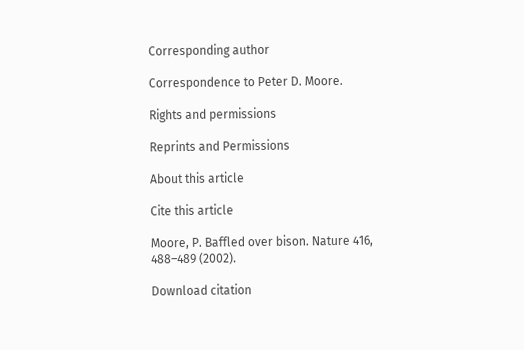Corresponding author

Correspondence to Peter D. Moore.

Rights and permissions

Reprints and Permissions

About this article

Cite this article

Moore, P. Baffled over bison. Nature 416, 488–489 (2002).

Download citation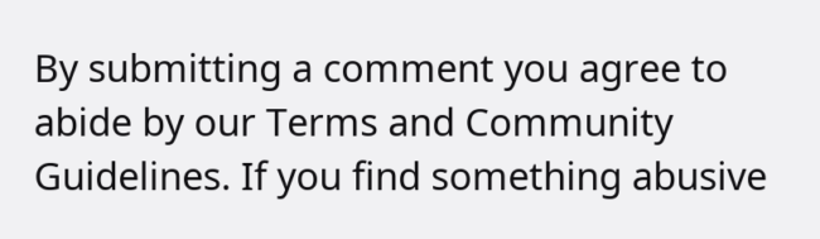By submitting a comment you agree to abide by our Terms and Community Guidelines. If you find something abusive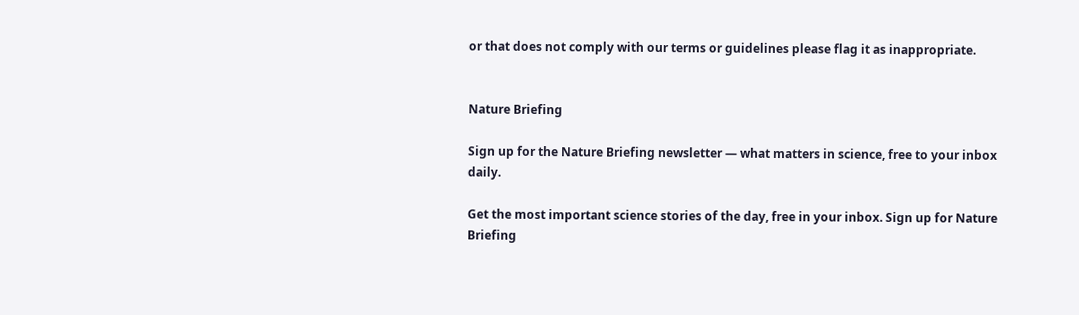or that does not comply with our terms or guidelines please flag it as inappropriate.


Nature Briefing

Sign up for the Nature Briefing newsletter — what matters in science, free to your inbox daily.

Get the most important science stories of the day, free in your inbox. Sign up for Nature Briefing